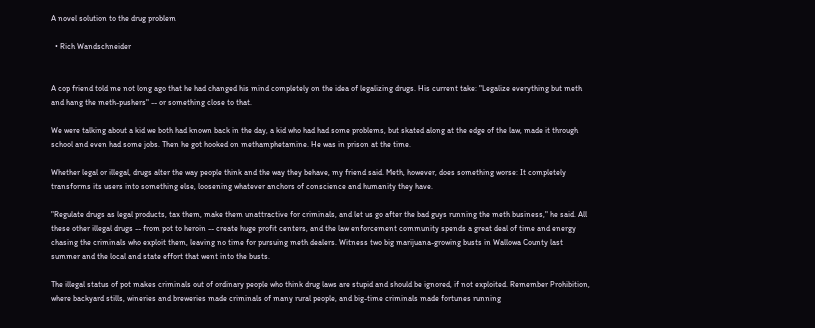A novel solution to the drug problem

  • Rich Wandschneider


A cop friend told me not long ago that he had changed his mind completely on the idea of legalizing drugs. His current take: "Legalize everything but meth and hang the meth-pushers" -- or something close to that.

We were talking about a kid we both had known back in the day, a kid who had had some problems, but skated along at the edge of the law, made it through school and even had some jobs. Then he got hooked on methamphetamine. He was in prison at the time.

Whether legal or illegal, drugs alter the way people think and the way they behave, my friend said. Meth, however, does something worse: It completely transforms its users into something else, loosening whatever anchors of conscience and humanity they have.

"Regulate drugs as legal products, tax them, make them unattractive for criminals, and let us go after the bad guys running the meth business," he said. All these other illegal drugs -- from pot to heroin -- create huge profit centers, and the law enforcement community spends a great deal of time and energy chasing the criminals who exploit them, leaving no time for pursuing meth dealers. Witness two big marijuana-growing busts in Wallowa County last summer and the local and state effort that went into the busts.

The illegal status of pot makes criminals out of ordinary people who think drug laws are stupid and should be ignored, if not exploited. Remember Prohibition, where backyard stills, wineries and breweries made criminals of many rural people, and big-time criminals made fortunes running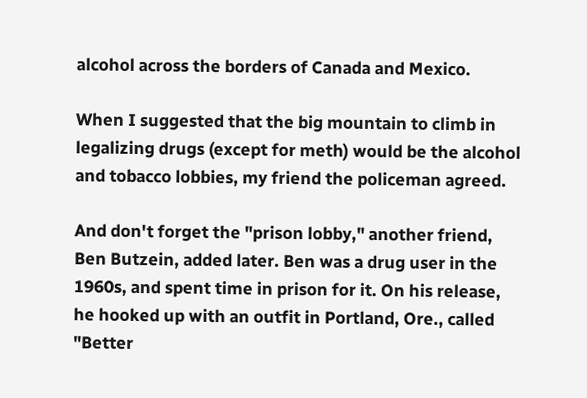alcohol across the borders of Canada and Mexico.

When I suggested that the big mountain to climb in legalizing drugs (except for meth) would be the alcohol and tobacco lobbies, my friend the policeman agreed.

And don't forget the "prison lobby," another friend, Ben Butzein, added later. Ben was a drug user in the 1960s, and spent time in prison for it. On his release, he hooked up with an outfit in Portland, Ore., called "Better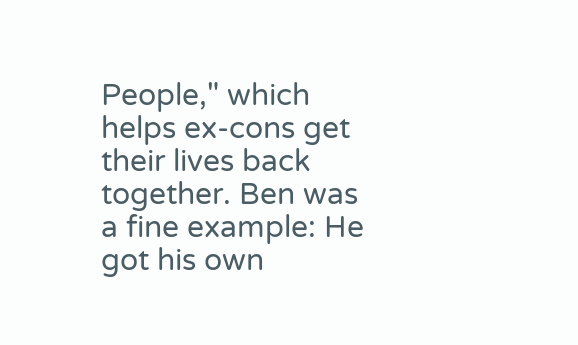People," which helps ex-cons get their lives back together. Ben was a fine example: He got his own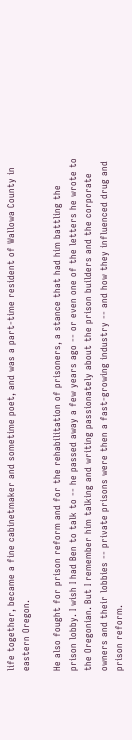life together, became a fine cabinetmaker and sometime poet, and was a part-time resident of Wallowa County in eastern Oregon.

He also fought for prison reform and for the rehabilitation of prisoners, a stance that had him battling the prison lobby. I wish I had Ben to talk to -- he passed away a few years ago -- or even one of the letters he wrote to the Oregonian. But I remember him talking and writing passionately about the prison builders and the corporate owners and their lobbies -- private prisons were then a fast-growing industry -- and how they influenced drug and prison reform.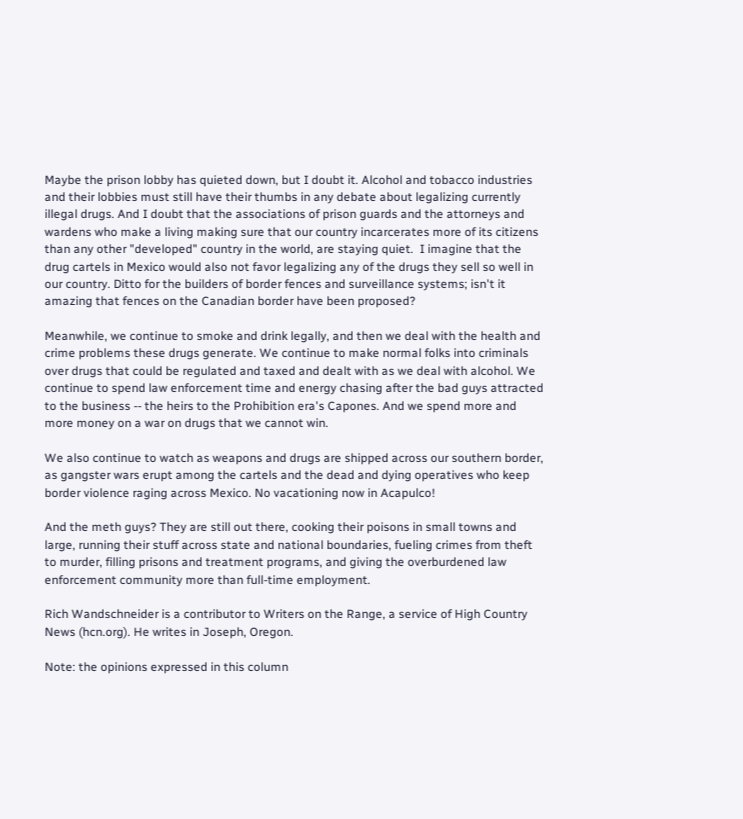Maybe the prison lobby has quieted down, but I doubt it. Alcohol and tobacco industries and their lobbies must still have their thumbs in any debate about legalizing currently illegal drugs. And I doubt that the associations of prison guards and the attorneys and wardens who make a living making sure that our country incarcerates more of its citizens than any other "developed" country in the world, are staying quiet.  I imagine that the drug cartels in Mexico would also not favor legalizing any of the drugs they sell so well in our country. Ditto for the builders of border fences and surveillance systems; isn't it amazing that fences on the Canadian border have been proposed?

Meanwhile, we continue to smoke and drink legally, and then we deal with the health and crime problems these drugs generate. We continue to make normal folks into criminals over drugs that could be regulated and taxed and dealt with as we deal with alcohol. We continue to spend law enforcement time and energy chasing after the bad guys attracted to the business -- the heirs to the Prohibition era's Capones. And we spend more and more money on a war on drugs that we cannot win.

We also continue to watch as weapons and drugs are shipped across our southern border, as gangster wars erupt among the cartels and the dead and dying operatives who keep border violence raging across Mexico. No vacationing now in Acapulco!

And the meth guys? They are still out there, cooking their poisons in small towns and large, running their stuff across state and national boundaries, fueling crimes from theft to murder, filling prisons and treatment programs, and giving the overburdened law enforcement community more than full-time employment.

Rich Wandschneider is a contributor to Writers on the Range, a service of High Country News (hcn.org). He writes in Joseph, Oregon.

Note: the opinions expressed in this column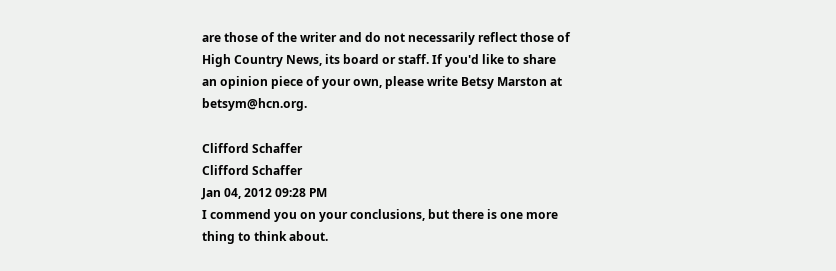are those of the writer and do not necessarily reflect those of High Country News, its board or staff. If you'd like to share an opinion piece of your own, please write Betsy Marston at betsym@hcn.org.

Clifford Schaffer
Clifford Schaffer
Jan 04, 2012 09:28 PM
I commend you on your conclusions, but there is one more thing to think about.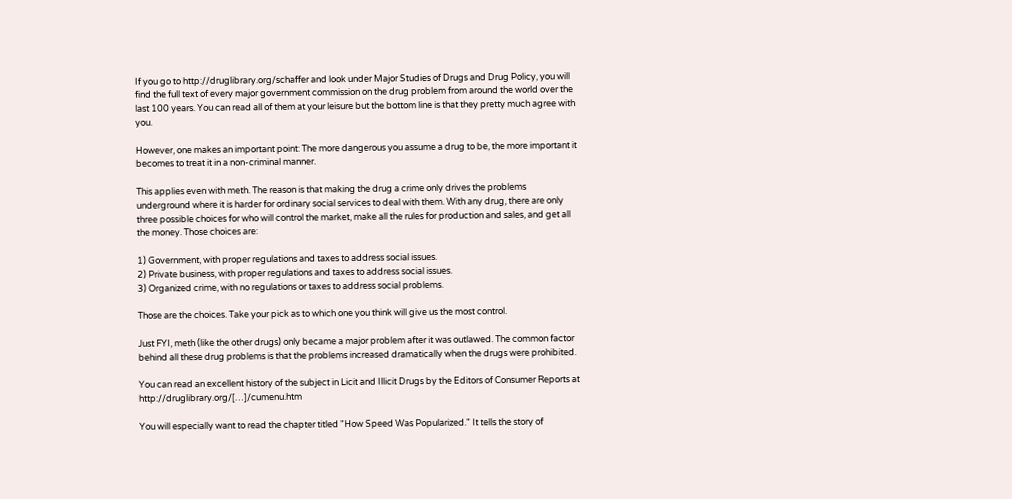If you go to http://druglibrary.org/schaffer and look under Major Studies of Drugs and Drug Policy, you will find the full text of every major government commission on the drug problem from around the world over the last 100 years. You can read all of them at your leisure but the bottom line is that they pretty much agree with you.

However, one makes an important point: The more dangerous you assume a drug to be, the more important it becomes to treat it in a non-criminal manner.

This applies even with meth. The reason is that making the drug a crime only drives the problems underground where it is harder for ordinary social services to deal with them. With any drug, there are only three possible choices for who will control the market, make all the rules for production and sales, and get all the money. Those choices are:

1) Government, with proper regulations and taxes to address social issues.
2) Private business, with proper regulations and taxes to address social issues.
3) Organized crime, with no regulations or taxes to address social problems.

Those are the choices. Take your pick as to which one you think will give us the most control.

Just FYI, meth (like the other drugs) only became a major problem after it was outlawed. The common factor behind all these drug problems is that the problems increased dramatically when the drugs were prohibited.

You can read an excellent history of the subject in Licit and Illicit Drugs by the Editors of Consumer Reports at http://druglibrary.org/[…]/cumenu.htm

You will especially want to read the chapter titled "How Speed Was Popularized." It tells the story of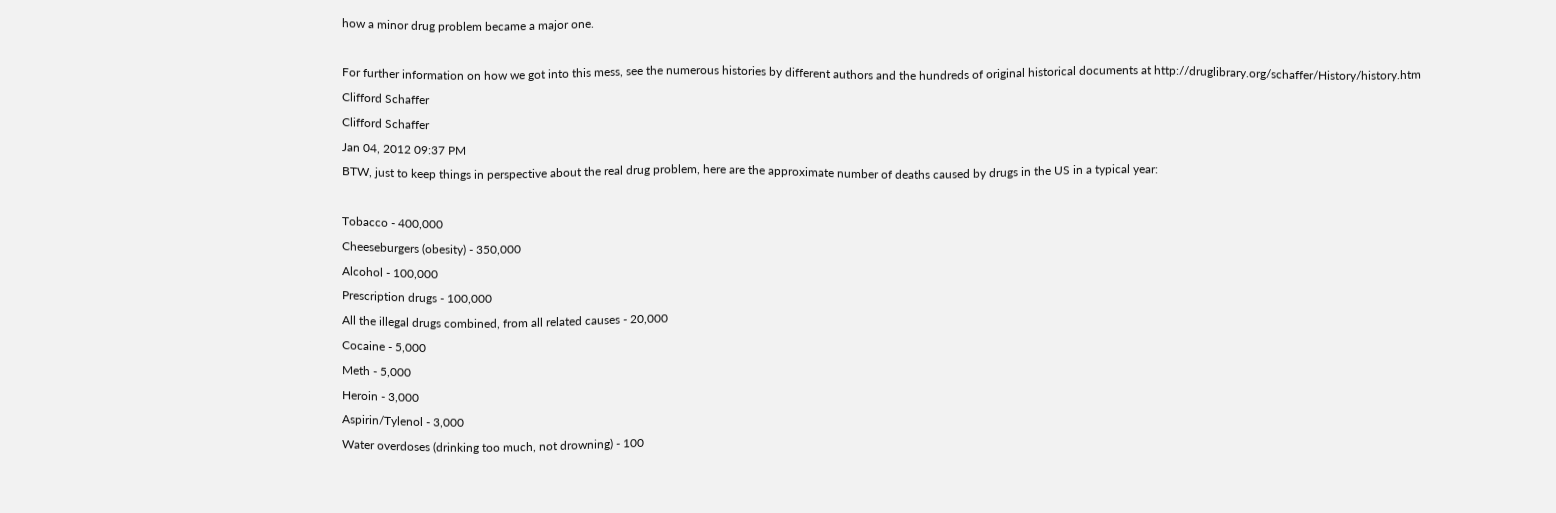how a minor drug problem became a major one.

For further information on how we got into this mess, see the numerous histories by different authors and the hundreds of original historical documents at http://druglibrary.org/schaffer/History/history.htm
Clifford Schaffer
Clifford Schaffer
Jan 04, 2012 09:37 PM
BTW, just to keep things in perspective about the real drug problem, here are the approximate number of deaths caused by drugs in the US in a typical year:

Tobacco - 400,000
Cheeseburgers (obesity) - 350,000
Alcohol - 100,000
Prescription drugs - 100,000
All the illegal drugs combined, from all related causes - 20,000
Cocaine - 5,000
Meth - 5,000
Heroin - 3,000
Aspirin/Tylenol - 3,000
Water overdoses (drinking too much, not drowning) - 100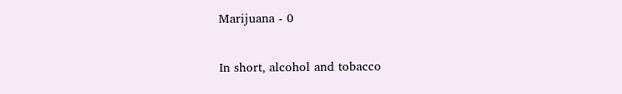Marijuana - 0

In short, alcohol and tobacco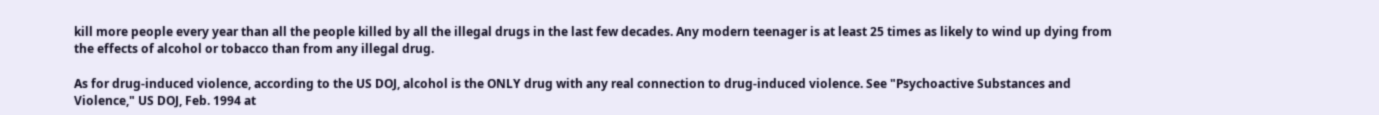kill more people every year than all the people killed by all the illegal drugs in the last few decades. Any modern teenager is at least 25 times as likely to wind up dying from the effects of alcohol or tobacco than from any illegal drug.

As for drug-induced violence, according to the US DOJ, alcohol is the ONLY drug with any real connection to drug-induced violence. See "Psychoactive Substances and Violence," US DOJ, Feb. 1994 at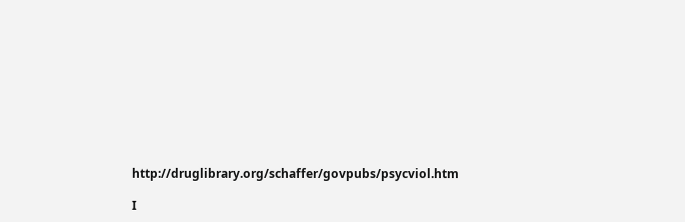http://druglibrary.org/schaffer/govpubs/psycviol.htm

I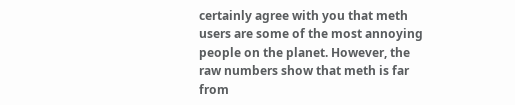certainly agree with you that meth users are some of the most annoying people on the planet. However, the raw numbers show that meth is far from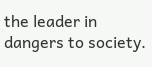the leader in dangers to society.